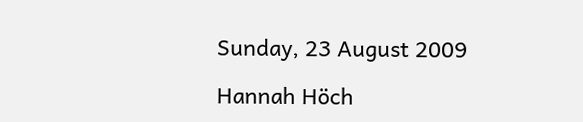Sunday, 23 August 2009

Hannah Höch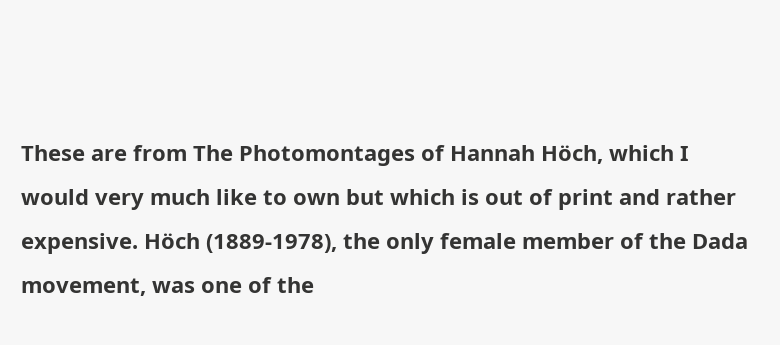These are from The Photomontages of Hannah Höch, which I would very much like to own but which is out of print and rather expensive. Höch (1889-1978), the only female member of the Dada movement, was one of the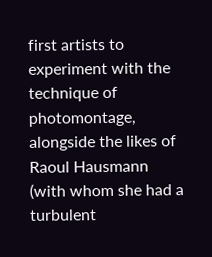first artists to experiment with the technique of photomontage, alongside the likes of Raoul Hausmann (with whom she had a turbulent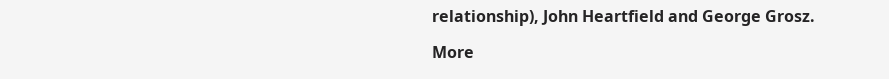relationship), John Heartfield and George Grosz.

More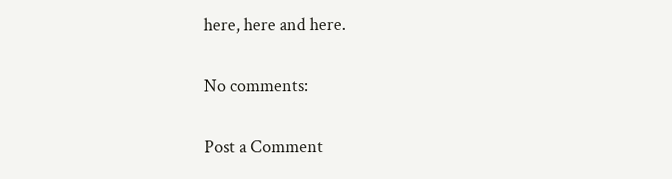here, here and here.

No comments:

Post a Comment